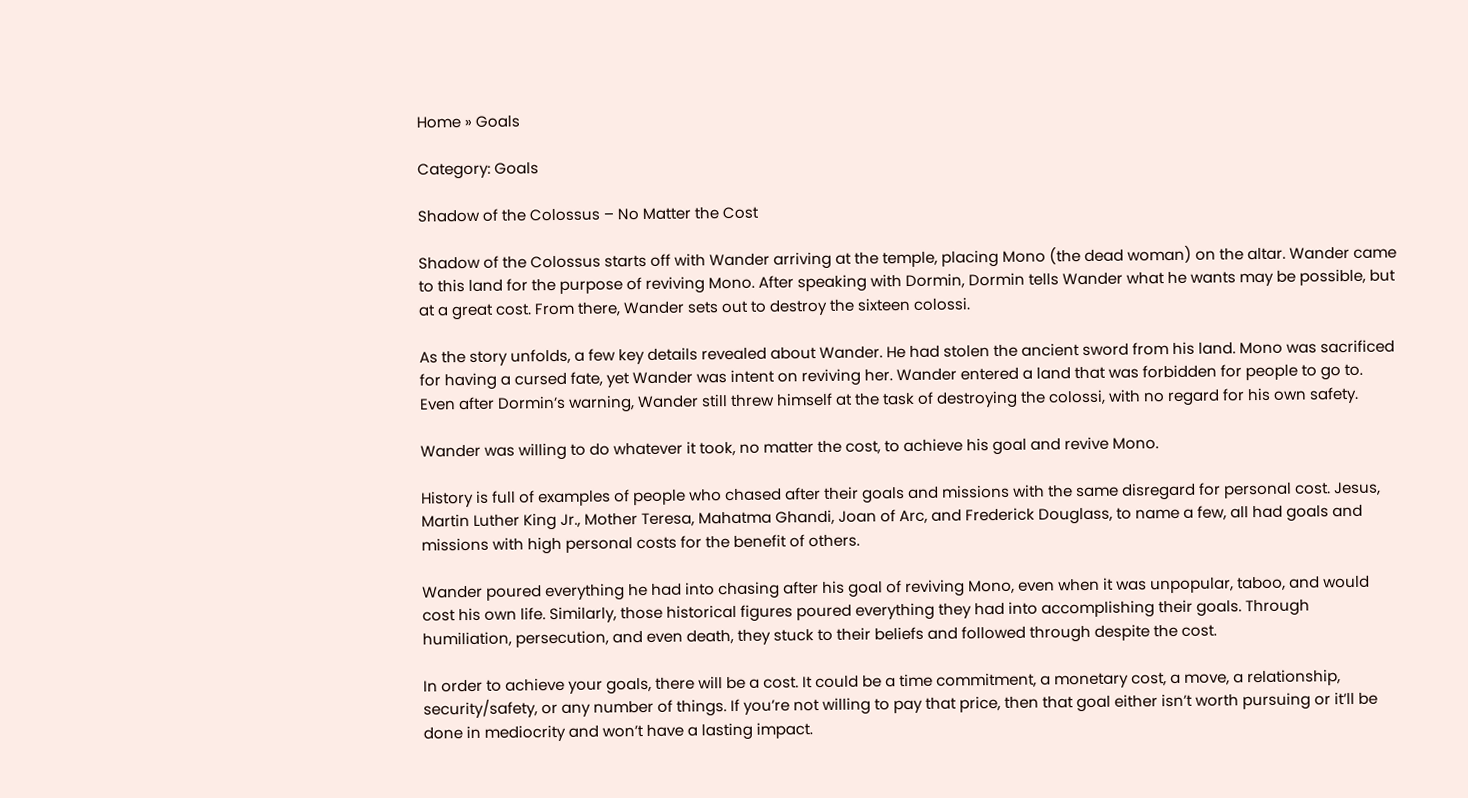Home » Goals

Category: Goals

Shadow of the Colossus – No Matter the Cost

Shadow of the Colossus starts off with Wander arriving at the temple, placing Mono (the dead woman) on the altar. Wander came to this land for the purpose of reviving Mono. After speaking with Dormin, Dormin tells Wander what he wants may be possible, but at a great cost. From there, Wander sets out to destroy the sixteen colossi.

As the story unfolds, a few key details revealed about Wander. He had stolen the ancient sword from his land. Mono was sacrificed for having a cursed fate, yet Wander was intent on reviving her. Wander entered a land that was forbidden for people to go to. Even after Dormin’s warning, Wander still threw himself at the task of destroying the colossi, with no regard for his own safety.

Wander was willing to do whatever it took, no matter the cost, to achieve his goal and revive Mono.

History is full of examples of people who chased after their goals and missions with the same disregard for personal cost. Jesus, Martin Luther King Jr., Mother Teresa, Mahatma Ghandi, Joan of Arc, and Frederick Douglass, to name a few, all had goals and missions with high personal costs for the benefit of others.

Wander poured everything he had into chasing after his goal of reviving Mono, even when it was unpopular, taboo, and would cost his own life. Similarly, those historical figures poured everything they had into accomplishing their goals. Through humiliation, persecution, and even death, they stuck to their beliefs and followed through despite the cost.

In order to achieve your goals, there will be a cost. It could be a time commitment, a monetary cost, a move, a relationship, security/safety, or any number of things. If you’re not willing to pay that price, then that goal either isn’t worth pursuing or it’ll be done in mediocrity and won’t have a lasting impact.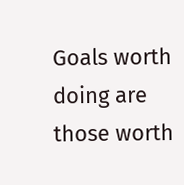Goals worth doing are those worth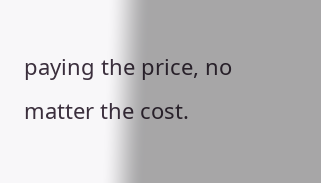paying the price, no matter the cost.